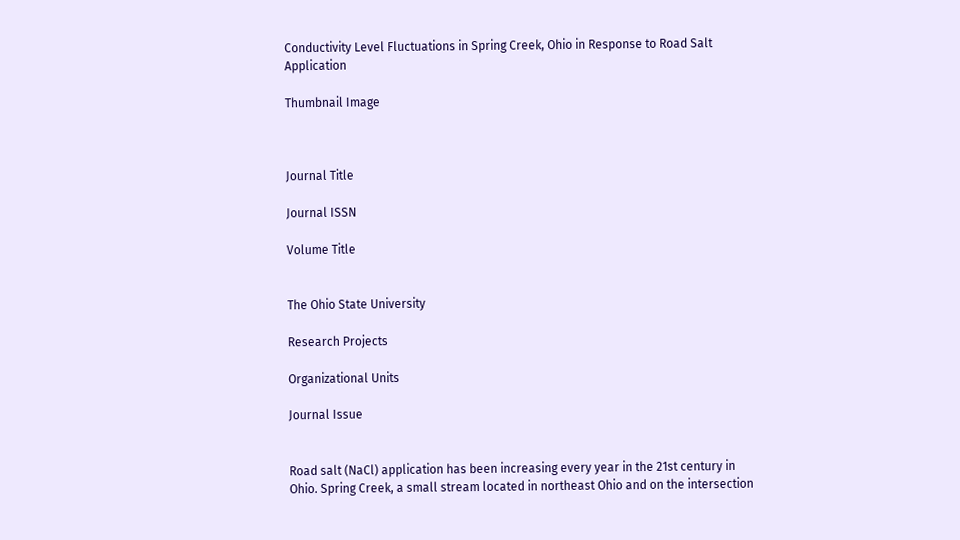Conductivity Level Fluctuations in Spring Creek, Ohio in Response to Road Salt Application

Thumbnail Image



Journal Title

Journal ISSN

Volume Title


The Ohio State University

Research Projects

Organizational Units

Journal Issue


Road salt (NaCl) application has been increasing every year in the 21st century in Ohio. Spring Creek, a small stream located in northeast Ohio and on the intersection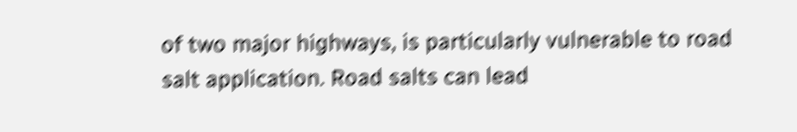of two major highways, is particularly vulnerable to road salt application. Road salts can lead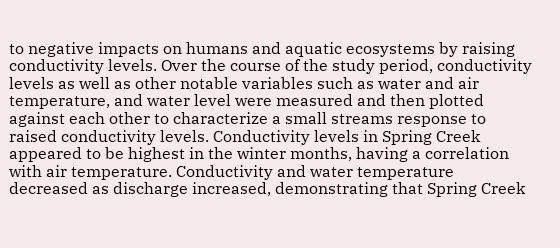to negative impacts on humans and aquatic ecosystems by raising conductivity levels. Over the course of the study period, conductivity levels as well as other notable variables such as water and air temperature, and water level were measured and then plotted against each other to characterize a small streams response to raised conductivity levels. Conductivity levels in Spring Creek appeared to be highest in the winter months, having a correlation with air temperature. Conductivity and water temperature decreased as discharge increased, demonstrating that Spring Creek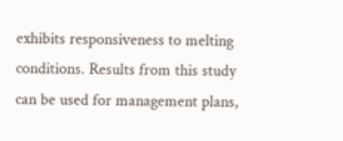exhibits responsiveness to melting conditions. Results from this study can be used for management plans,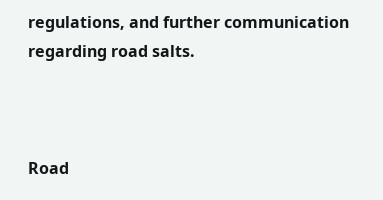regulations, and further communication regarding road salts.



Road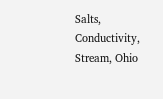Salts, Conductivity, Stream, Ohio